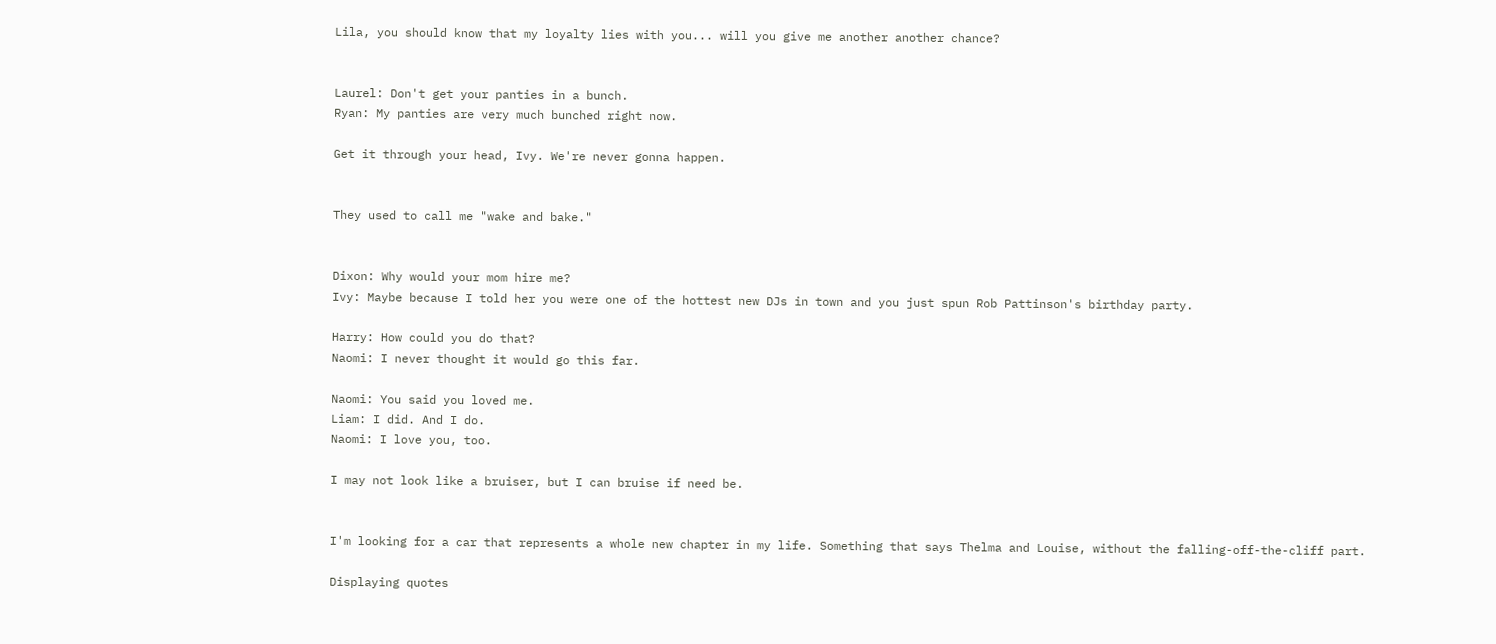Lila, you should know that my loyalty lies with you... will you give me another another chance?


Laurel: Don't get your panties in a bunch.
Ryan: My panties are very much bunched right now.

Get it through your head, Ivy. We're never gonna happen.


They used to call me "wake and bake."


Dixon: Why would your mom hire me?
Ivy: Maybe because I told her you were one of the hottest new DJs in town and you just spun Rob Pattinson's birthday party.

Harry: How could you do that?
Naomi: I never thought it would go this far.

Naomi: You said you loved me.
Liam: I did. And I do.
Naomi: I love you, too.

I may not look like a bruiser, but I can bruise if need be.


I'm looking for a car that represents a whole new chapter in my life. Something that says Thelma and Louise, without the falling-off-the-cliff part.

Displaying quotes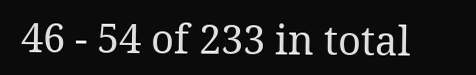46 - 54 of 233 in total